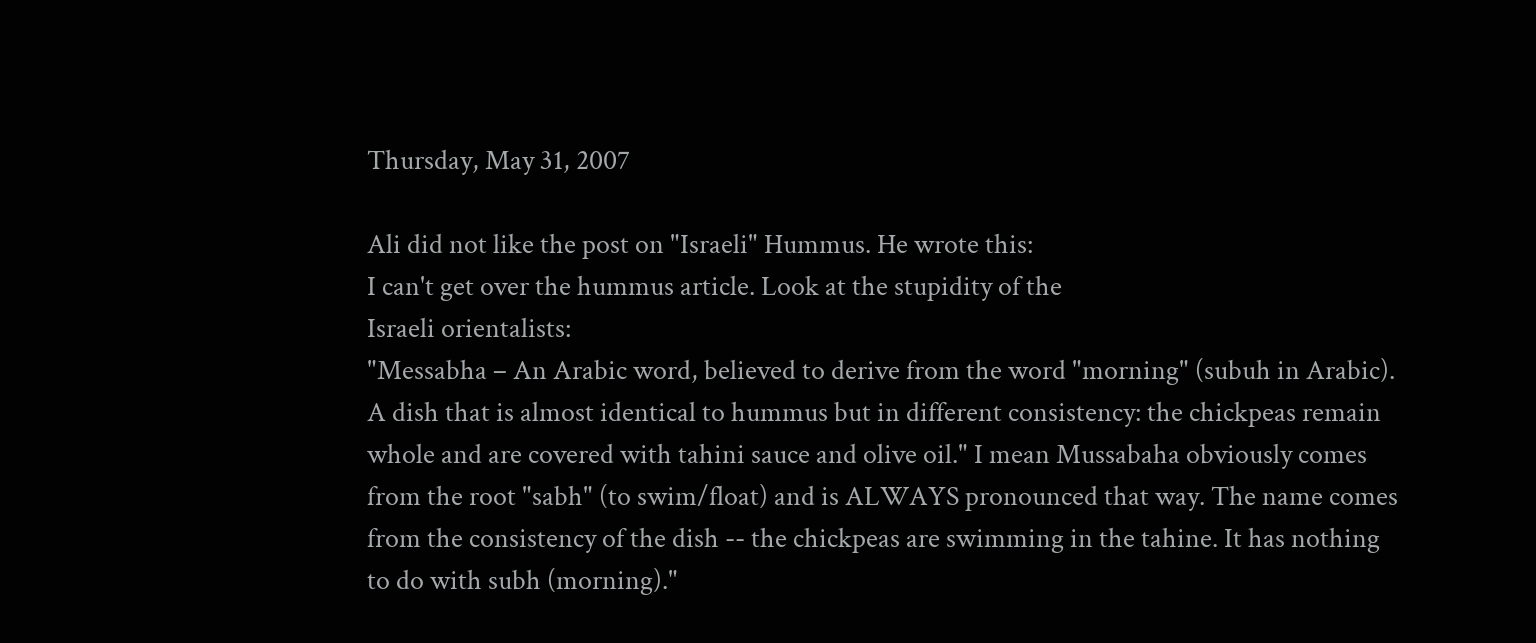Thursday, May 31, 2007

Ali did not like the post on "Israeli" Hummus. He wrote this:
I can't get over the hummus article. Look at the stupidity of the
Israeli orientalists:
"Messabha – An Arabic word, believed to derive from the word "morning" (subuh in Arabic). A dish that is almost identical to hummus but in different consistency: the chickpeas remain whole and are covered with tahini sauce and olive oil." I mean Mussabaha obviously comes from the root "sabh" (to swim/float) and is ALWAYS pronounced that way. The name comes from the consistency of the dish -- the chickpeas are swimming in the tahine. It has nothing to do with subh (morning)."